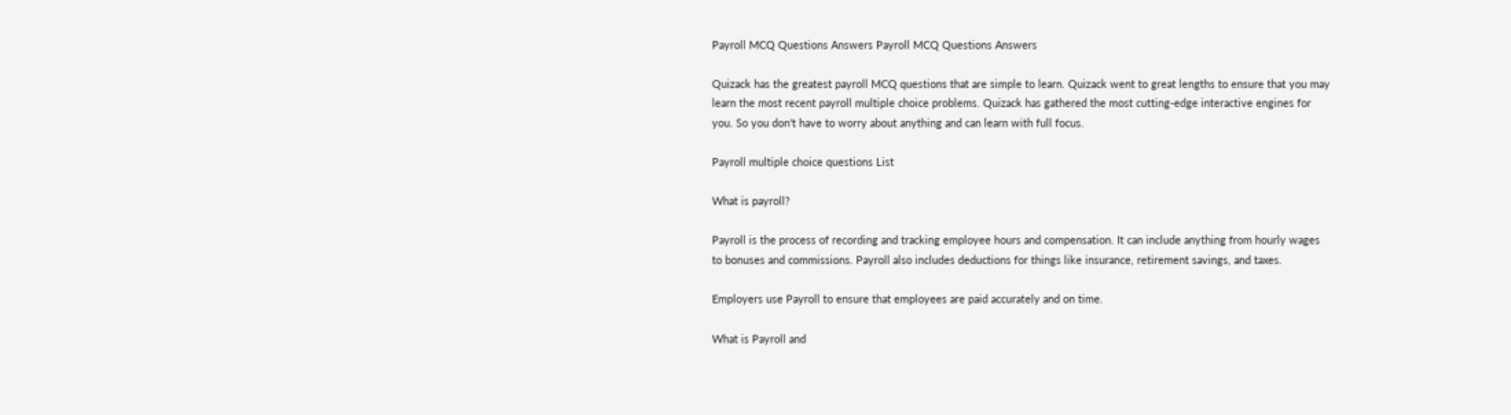Payroll MCQ Questions Answers Payroll MCQ Questions Answers

Quizack has the greatest payroll MCQ questions that are simple to learn. Quizack went to great lengths to ensure that you may learn the most recent payroll multiple choice problems. Quizack has gathered the most cutting-edge interactive engines for you. So you don't have to worry about anything and can learn with full focus.

Payroll multiple choice questions List

What is payroll?

Payroll is the process of recording and tracking employee hours and compensation. It can include anything from hourly wages to bonuses and commissions. Payroll also includes deductions for things like insurance, retirement savings, and taxes.

Employers use Payroll to ensure that employees are paid accurately and on time.

What is Payroll and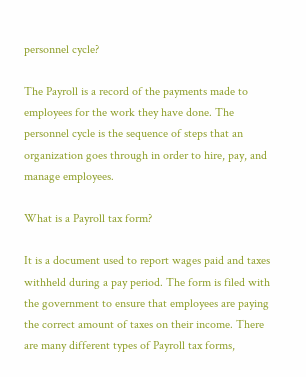personnel cycle?

The Payroll is a record of the payments made to employees for the work they have done. The personnel cycle is the sequence of steps that an organization goes through in order to hire, pay, and manage employees.

What is a Payroll tax form?

It is a document used to report wages paid and taxes withheld during a pay period. The form is filed with the government to ensure that employees are paying the correct amount of taxes on their income. There are many different types of Payroll tax forms,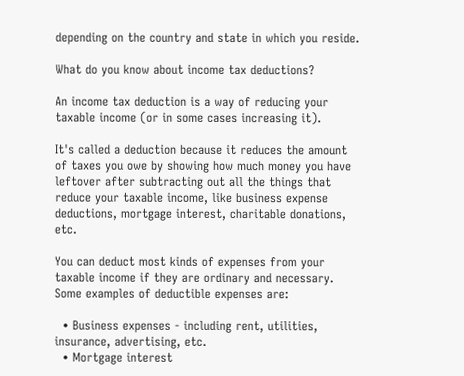depending on the country and state in which you reside.

What do you know about income tax deductions?

An income tax deduction is a way of reducing your taxable income (or in some cases increasing it).

It's called a deduction because it reduces the amount of taxes you owe by showing how much money you have leftover after subtracting out all the things that reduce your taxable income, like business expense deductions, mortgage interest, charitable donations, etc.

You can deduct most kinds of expenses from your taxable income if they are ordinary and necessary. Some examples of deductible expenses are:

  • Business expenses - including rent, utilities, insurance, advertising, etc.
  • Mortgage interest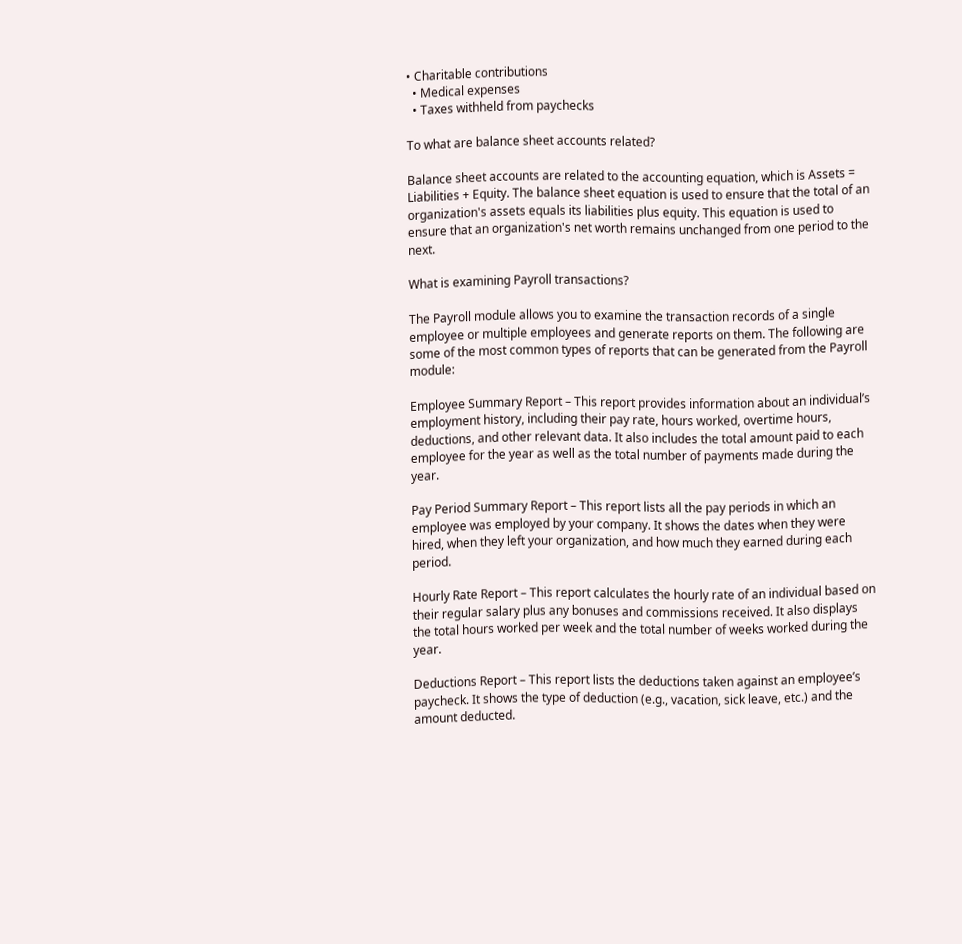• Charitable contributions
  • Medical expenses
  • Taxes withheld from paychecks

To what are balance sheet accounts related?

Balance sheet accounts are related to the accounting equation, which is Assets = Liabilities + Equity. The balance sheet equation is used to ensure that the total of an organization's assets equals its liabilities plus equity. This equation is used to ensure that an organization's net worth remains unchanged from one period to the next.

What is examining Payroll transactions?

The Payroll module allows you to examine the transaction records of a single employee or multiple employees and generate reports on them. The following are some of the most common types of reports that can be generated from the Payroll module:

Employee Summary Report – This report provides information about an individual’s employment history, including their pay rate, hours worked, overtime hours, deductions, and other relevant data. It also includes the total amount paid to each employee for the year as well as the total number of payments made during the year.

Pay Period Summary Report – This report lists all the pay periods in which an employee was employed by your company. It shows the dates when they were hired, when they left your organization, and how much they earned during each period.

Hourly Rate Report – This report calculates the hourly rate of an individual based on their regular salary plus any bonuses and commissions received. It also displays the total hours worked per week and the total number of weeks worked during the year.

Deductions Report – This report lists the deductions taken against an employee’s paycheck. It shows the type of deduction (e.g., vacation, sick leave, etc.) and the amount deducted.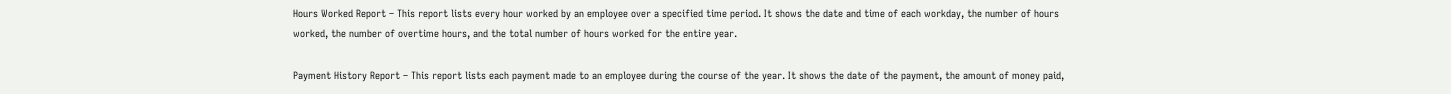Hours Worked Report – This report lists every hour worked by an employee over a specified time period. It shows the date and time of each workday, the number of hours worked, the number of overtime hours, and the total number of hours worked for the entire year.

Payment History Report – This report lists each payment made to an employee during the course of the year. It shows the date of the payment, the amount of money paid,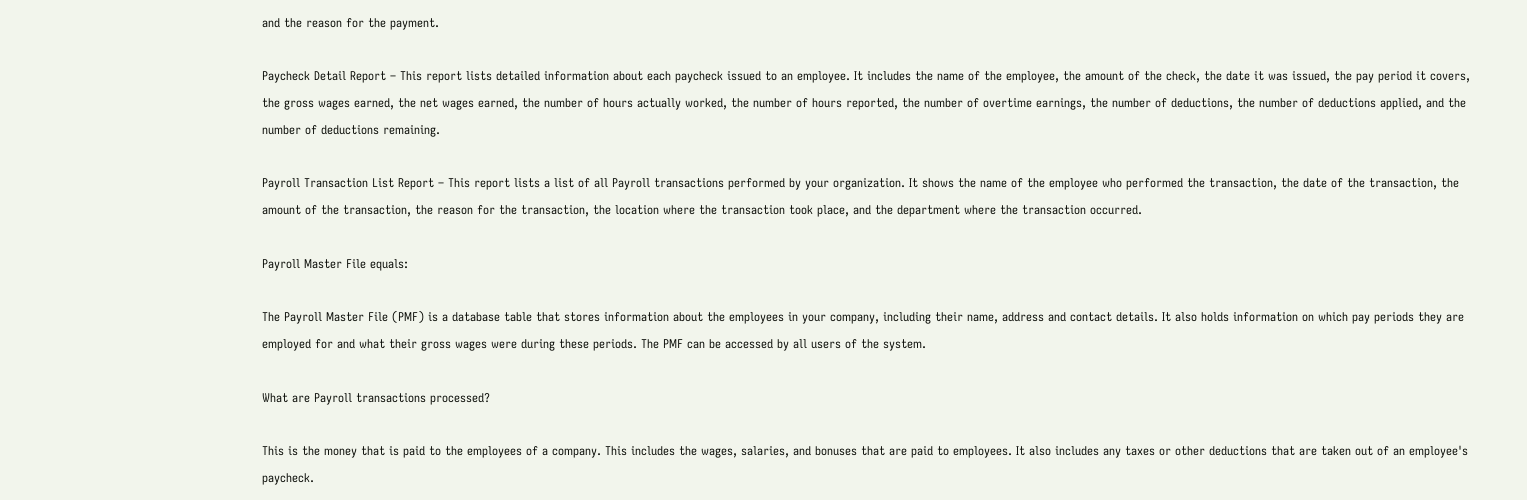and the reason for the payment.

Paycheck Detail Report – This report lists detailed information about each paycheck issued to an employee. It includes the name of the employee, the amount of the check, the date it was issued, the pay period it covers, the gross wages earned, the net wages earned, the number of hours actually worked, the number of hours reported, the number of overtime earnings, the number of deductions, the number of deductions applied, and the number of deductions remaining.

Payroll Transaction List Report – This report lists a list of all Payroll transactions performed by your organization. It shows the name of the employee who performed the transaction, the date of the transaction, the amount of the transaction, the reason for the transaction, the location where the transaction took place, and the department where the transaction occurred.

Payroll Master File equals:

The Payroll Master File (PMF) is a database table that stores information about the employees in your company, including their name, address and contact details. It also holds information on which pay periods they are employed for and what their gross wages were during these periods. The PMF can be accessed by all users of the system.

What are Payroll transactions processed?

This is the money that is paid to the employees of a company. This includes the wages, salaries, and bonuses that are paid to employees. It also includes any taxes or other deductions that are taken out of an employee's paycheck.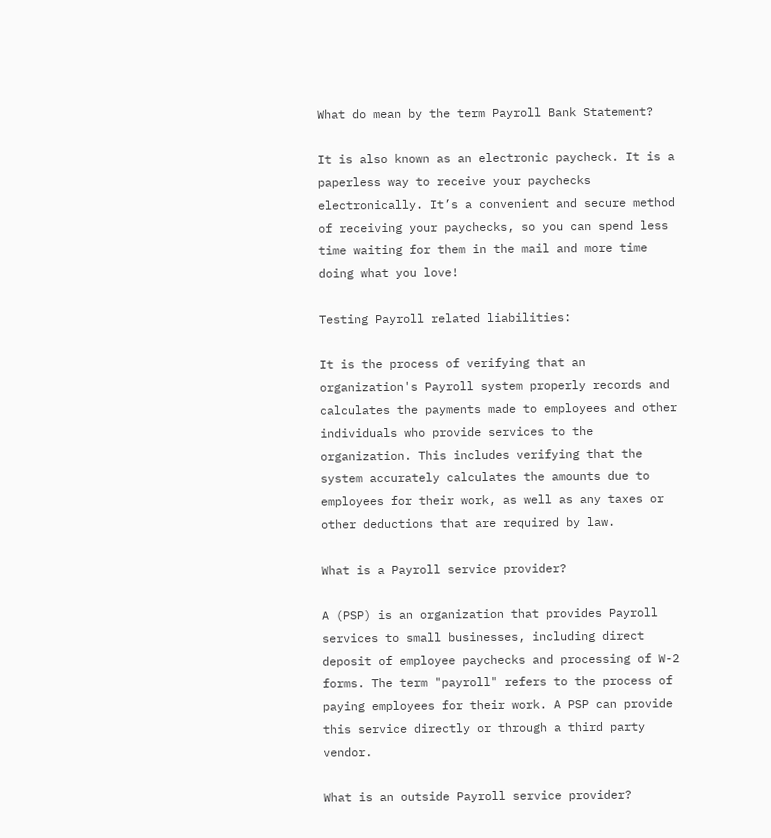What do mean by the term Payroll Bank Statement?

It is also known as an electronic paycheck. It is a paperless way to receive your paychecks electronically. It’s a convenient and secure method of receiving your paychecks, so you can spend less time waiting for them in the mail and more time doing what you love!

Testing Payroll related liabilities:

It is the process of verifying that an organization's Payroll system properly records and calculates the payments made to employees and other individuals who provide services to the organization. This includes verifying that the system accurately calculates the amounts due to employees for their work, as well as any taxes or other deductions that are required by law.

What is a Payroll service provider?

A (PSP) is an organization that provides Payroll services to small businesses, including direct deposit of employee paychecks and processing of W-2 forms. The term "payroll" refers to the process of paying employees for their work. A PSP can provide this service directly or through a third party vendor.

What is an outside Payroll service provider?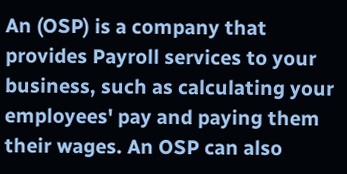An (OSP) is a company that provides Payroll services to your business, such as calculating your employees' pay and paying them their wages. An OSP can also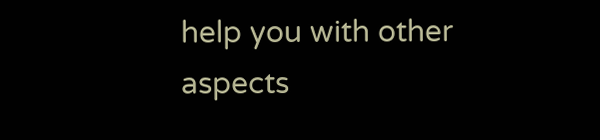help you with other aspects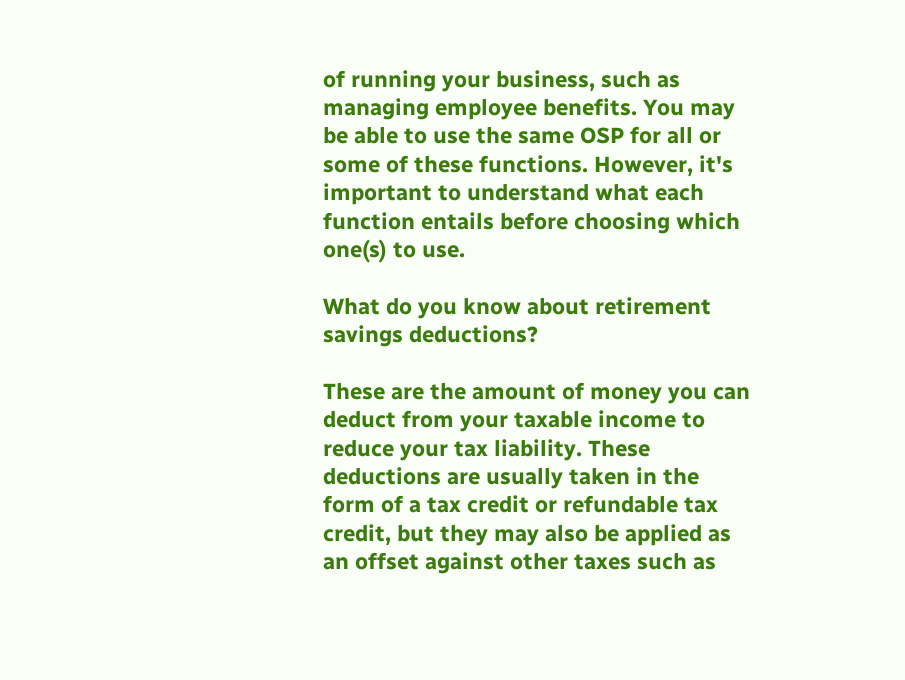of running your business, such as managing employee benefits. You may be able to use the same OSP for all or some of these functions. However, it's important to understand what each function entails before choosing which one(s) to use.

What do you know about retirement savings deductions?

These are the amount of money you can deduct from your taxable income to reduce your tax liability. These deductions are usually taken in the form of a tax credit or refundable tax credit, but they may also be applied as an offset against other taxes such as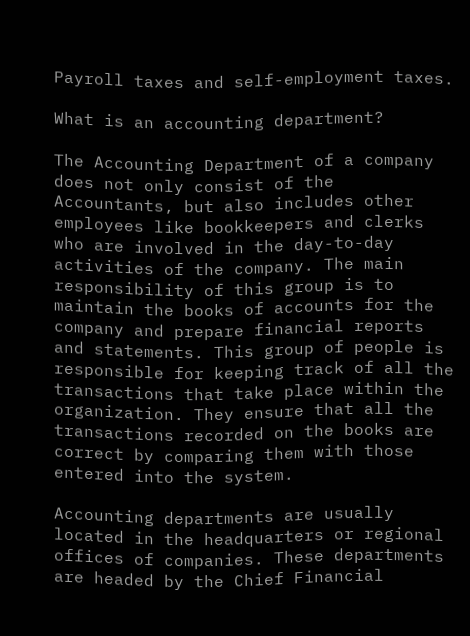Payroll taxes and self-employment taxes.

What is an accounting department?

The Accounting Department of a company does not only consist of the Accountants, but also includes other employees like bookkeepers and clerks who are involved in the day-to-day activities of the company. The main responsibility of this group is to maintain the books of accounts for the company and prepare financial reports and statements. This group of people is responsible for keeping track of all the transactions that take place within the organization. They ensure that all the transactions recorded on the books are correct by comparing them with those entered into the system.

Accounting departments are usually located in the headquarters or regional offices of companies. These departments are headed by the Chief Financial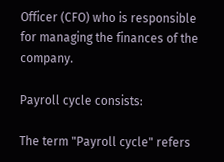Officer (CFO) who is responsible for managing the finances of the company.

Payroll cycle consists:

The term "Payroll cycle" refers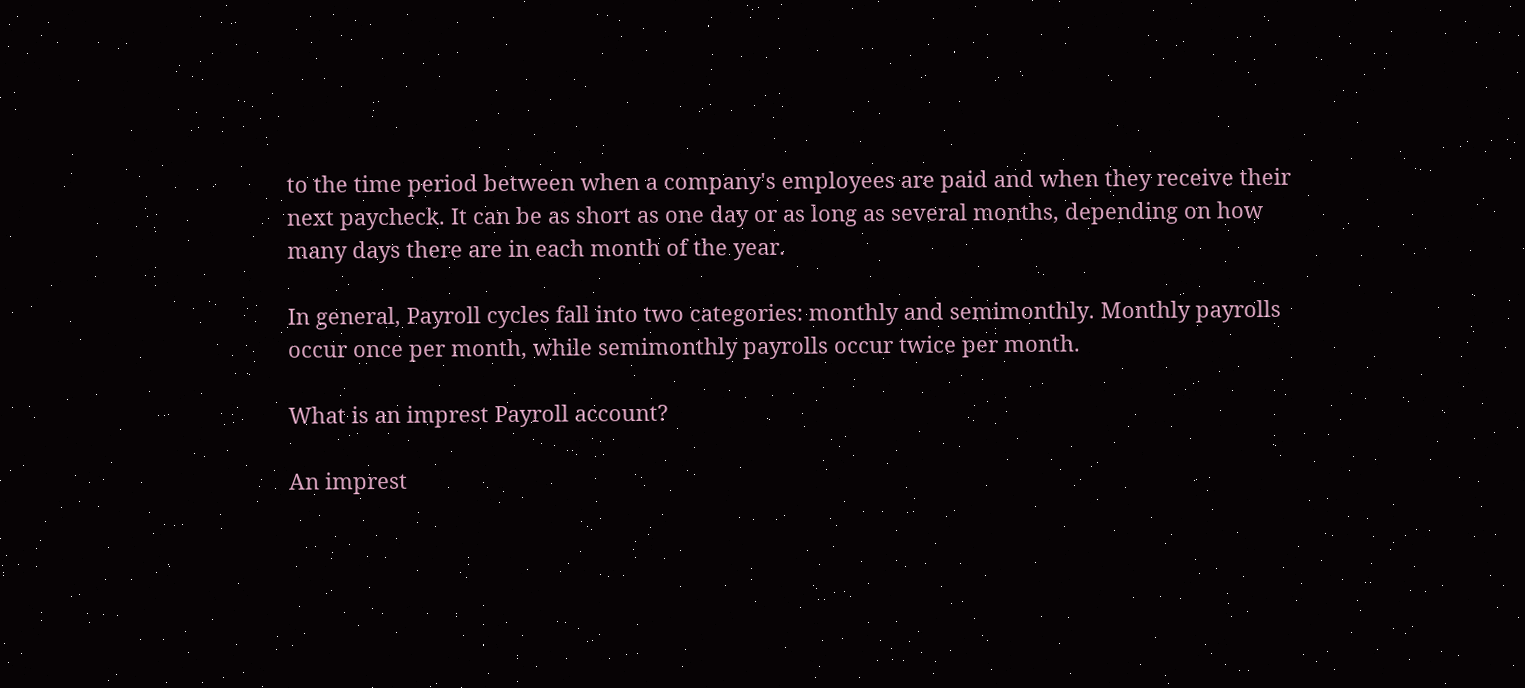to the time period between when a company's employees are paid and when they receive their next paycheck. It can be as short as one day or as long as several months, depending on how many days there are in each month of the year.

In general, Payroll cycles fall into two categories: monthly and semimonthly. Monthly payrolls occur once per month, while semimonthly payrolls occur twice per month.

What is an imprest Payroll account?

An imprest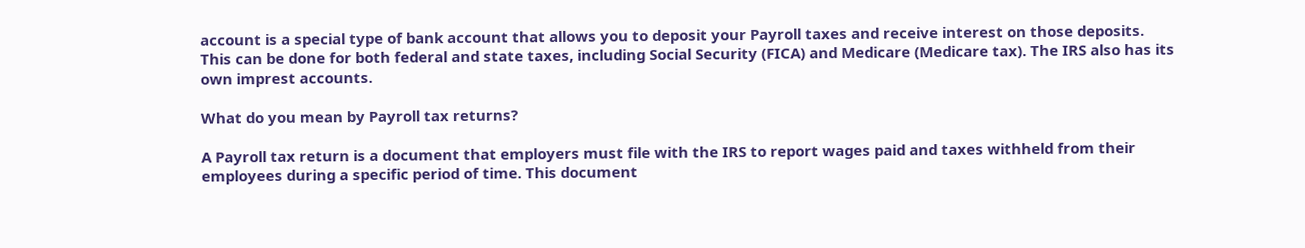account is a special type of bank account that allows you to deposit your Payroll taxes and receive interest on those deposits. This can be done for both federal and state taxes, including Social Security (FICA) and Medicare (Medicare tax). The IRS also has its own imprest accounts.

What do you mean by Payroll tax returns?

A Payroll tax return is a document that employers must file with the IRS to report wages paid and taxes withheld from their employees during a specific period of time. This document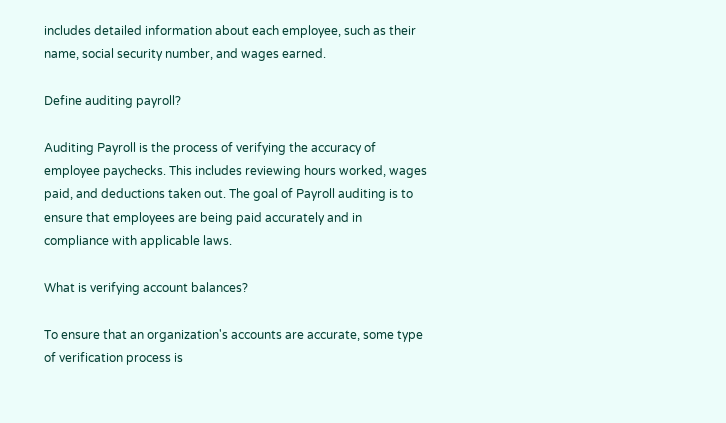includes detailed information about each employee, such as their name, social security number, and wages earned.

Define auditing payroll?

Auditing Payroll is the process of verifying the accuracy of employee paychecks. This includes reviewing hours worked, wages paid, and deductions taken out. The goal of Payroll auditing is to ensure that employees are being paid accurately and in compliance with applicable laws.

What is verifying account balances?

To ensure that an organization's accounts are accurate, some type of verification process is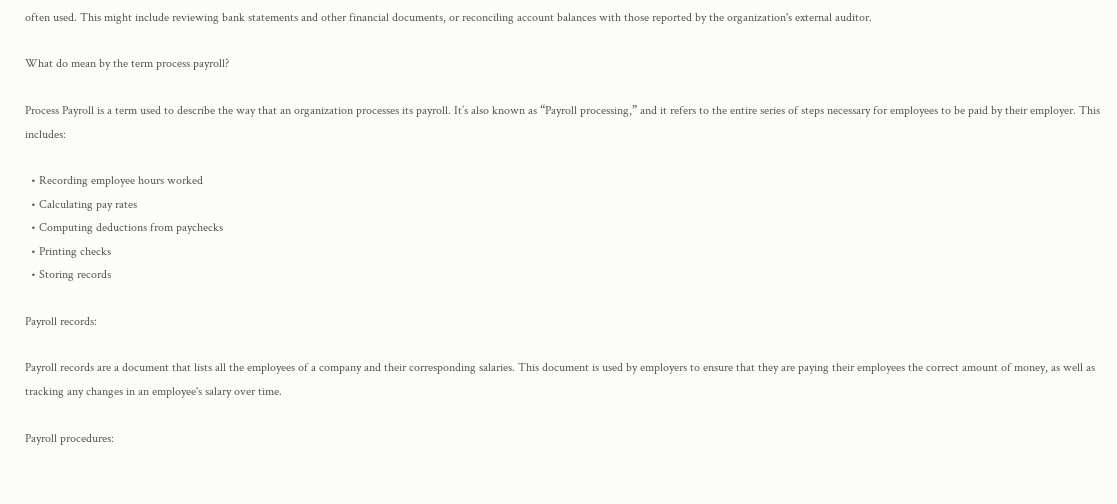often used. This might include reviewing bank statements and other financial documents, or reconciling account balances with those reported by the organization's external auditor.

What do mean by the term process payroll?

Process Payroll is a term used to describe the way that an organization processes its payroll. It’s also known as “Payroll processing,” and it refers to the entire series of steps necessary for employees to be paid by their employer. This includes:

  • Recording employee hours worked
  • Calculating pay rates
  • Computing deductions from paychecks
  • Printing checks
  • Storing records

Payroll records:

Payroll records are a document that lists all the employees of a company and their corresponding salaries. This document is used by employers to ensure that they are paying their employees the correct amount of money, as well as tracking any changes in an employee's salary over time.

Payroll procedures: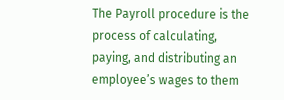The Payroll procedure is the process of calculating, paying, and distributing an employee’s wages to them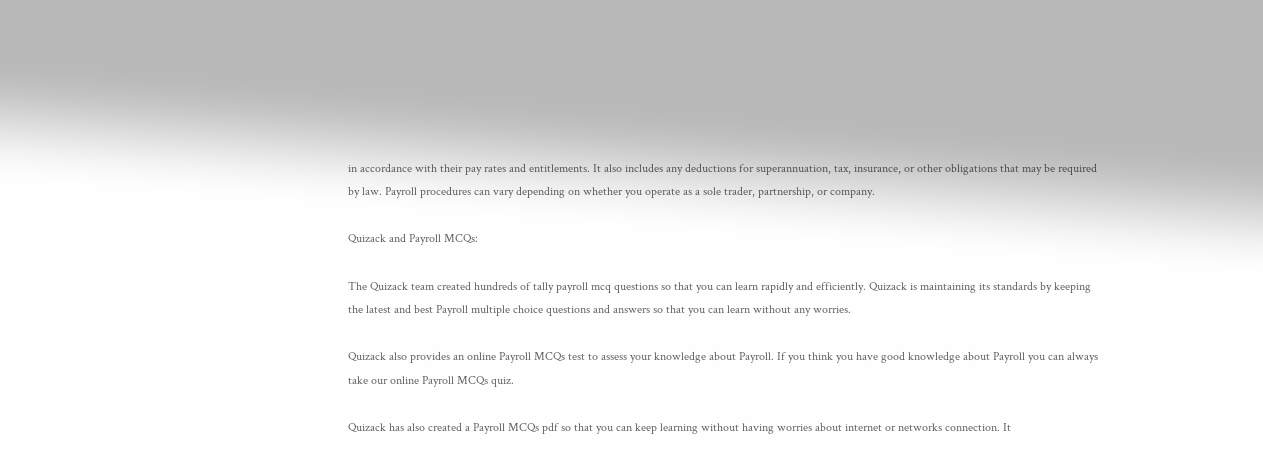in accordance with their pay rates and entitlements. It also includes any deductions for superannuation, tax, insurance, or other obligations that may be required by law. Payroll procedures can vary depending on whether you operate as a sole trader, partnership, or company.

Quizack and Payroll MCQs:

The Quizack team created hundreds of tally payroll mcq questions so that you can learn rapidly and efficiently. Quizack is maintaining its standards by keeping the latest and best Payroll multiple choice questions and answers so that you can learn without any worries.

Quizack also provides an online Payroll MCQs test to assess your knowledge about Payroll. If you think you have good knowledge about Payroll you can always take our online Payroll MCQs quiz.

Quizack has also created a Payroll MCQs pdf so that you can keep learning without having worries about internet or networks connection. It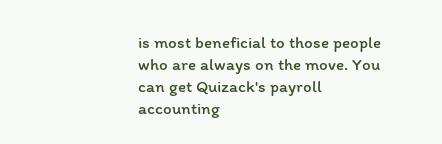is most beneficial to those people who are always on the move. You can get Quizack's payroll accounting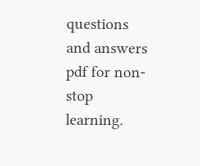questions and answers pdf for non-stop learning.